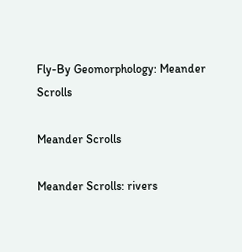Fly-By Geomorphology: Meander Scrolls

Meander Scrolls

Meander Scrolls: rivers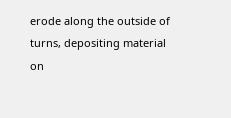erode along the outside of turns, depositing material on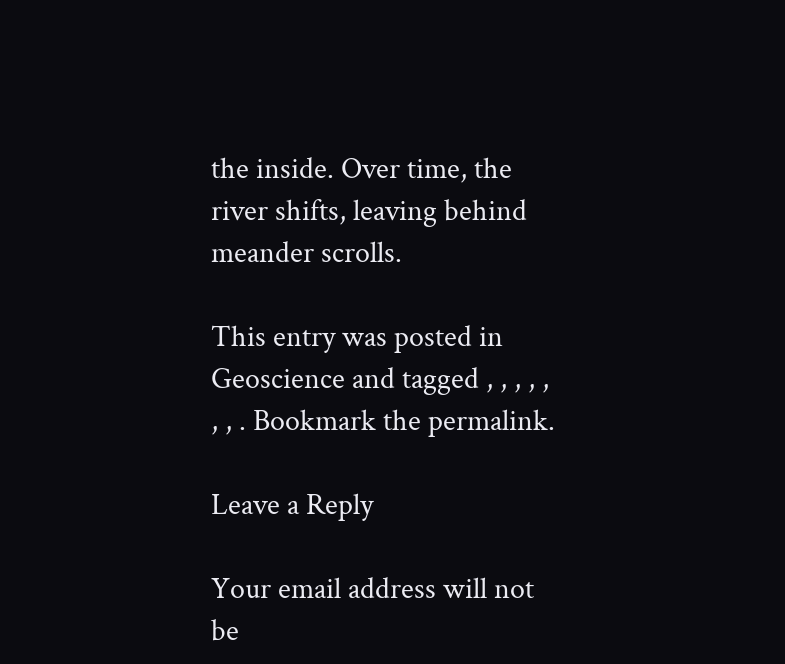the inside. Over time, the river shifts, leaving behind meander scrolls.

This entry was posted in Geoscience and tagged , , , , , , , . Bookmark the permalink.

Leave a Reply

Your email address will not be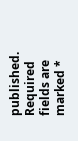published. Required fields are marked *